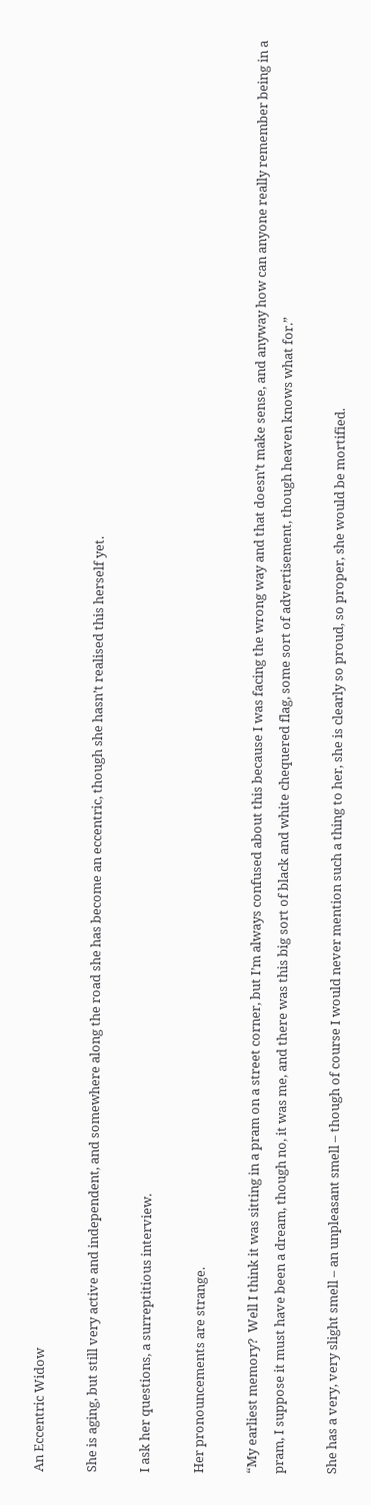An Eccentric Widow

She is aging, but still very active and independent, and somewhere along the road she has become an eccentric, though she hasn’t realised this herself yet.

I ask her questions, a surreptitious interview.

Her pronouncements are strange.

“My earliest memory?  Well I think it was sitting in a pram on a street corner, but I’m always confused about this because I was facing the wrong way and that doesn’t make sense, and anyway how can anyone really remember being in a pram, I suppose it must have been a dream, though no, it was me, and there was this big sort of black and white chequered flag, some sort of advertisement, though heaven knows what for.”

She has a very, very slight smell – an unpleasant smell – though of course I would never mention such a thing to her, she is clearly so proud, so proper, she would be mortified.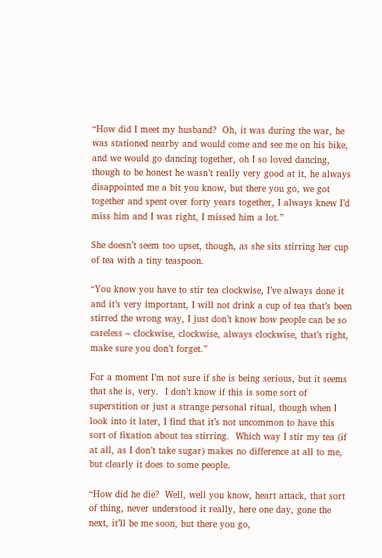“How did I meet my husband?  Oh, it was during the war, he was stationed nearby and would come and see me on his bike, and we would go dancing together, oh I so loved dancing, though to be honest he wasn’t really very good at it, he always disappointed me a bit you know, but there you go, we got together and spent over forty years together, I always knew I’d miss him and I was right, I missed him a lot.”

She doesn’t seem too upset, though, as she sits stirring her cup of tea with a tiny teaspoon.

“You know you have to stir tea clockwise, I’ve always done it and it’s very important, I will not drink a cup of tea that’s been stirred the wrong way, I just don’t know how people can be so careless – clockwise, clockwise, always clockwise, that’s right, make sure you don’t forget.”

For a moment I’m not sure if she is being serious, but it seems that she is, very.  I don’t know if this is some sort of superstition or just a strange personal ritual, though when I look into it later, I find that it’s not uncommon to have this sort of fixation about tea stirring.  Which way I stir my tea (if at all, as I don’t take sugar) makes no difference at all to me, but clearly it does to some people.

“How did he die?  Well, well you know, heart attack, that sort of thing, never understood it really, here one day, gone the next, it’ll be me soon, but there you go,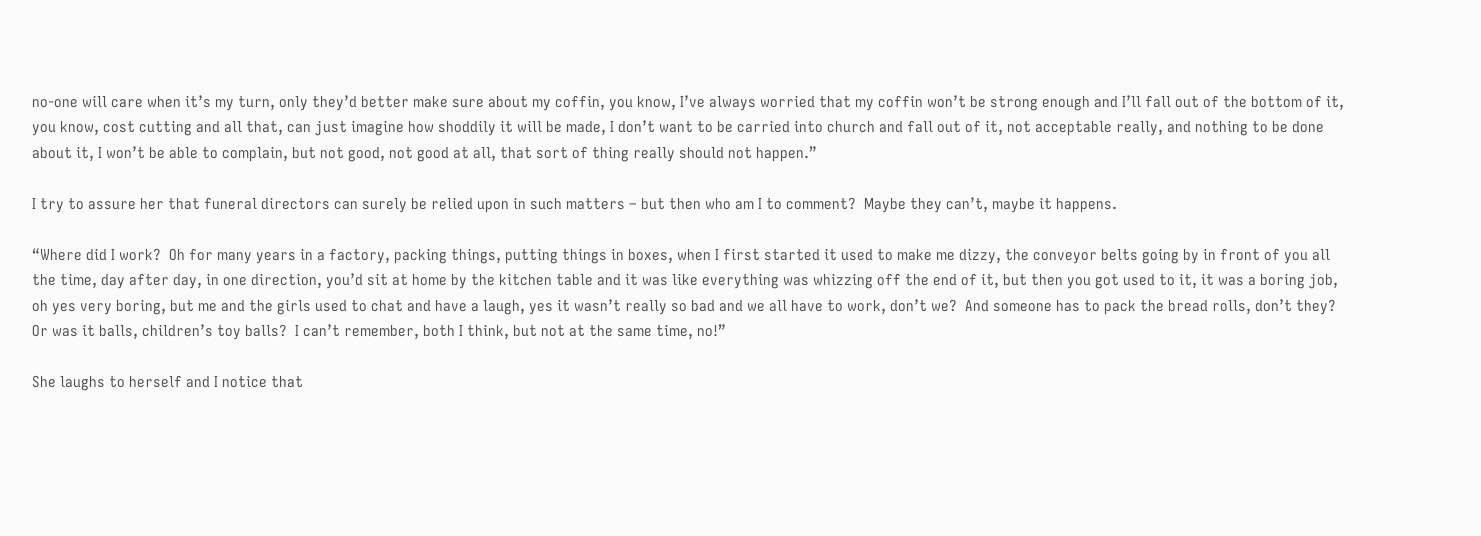no-one will care when it’s my turn, only they’d better make sure about my coffin, you know, I’ve always worried that my coffin won’t be strong enough and I’ll fall out of the bottom of it, you know, cost cutting and all that, can just imagine how shoddily it will be made, I don’t want to be carried into church and fall out of it, not acceptable really, and nothing to be done about it, I won’t be able to complain, but not good, not good at all, that sort of thing really should not happen.”

I try to assure her that funeral directors can surely be relied upon in such matters – but then who am I to comment?  Maybe they can’t, maybe it happens.

“Where did I work?  Oh for many years in a factory, packing things, putting things in boxes, when I first started it used to make me dizzy, the conveyor belts going by in front of you all the time, day after day, in one direction, you’d sit at home by the kitchen table and it was like everything was whizzing off the end of it, but then you got used to it, it was a boring job, oh yes very boring, but me and the girls used to chat and have a laugh, yes it wasn’t really so bad and we all have to work, don’t we?  And someone has to pack the bread rolls, don’t they?  Or was it balls, children’s toy balls?  I can’t remember, both I think, but not at the same time, no!”

She laughs to herself and I notice that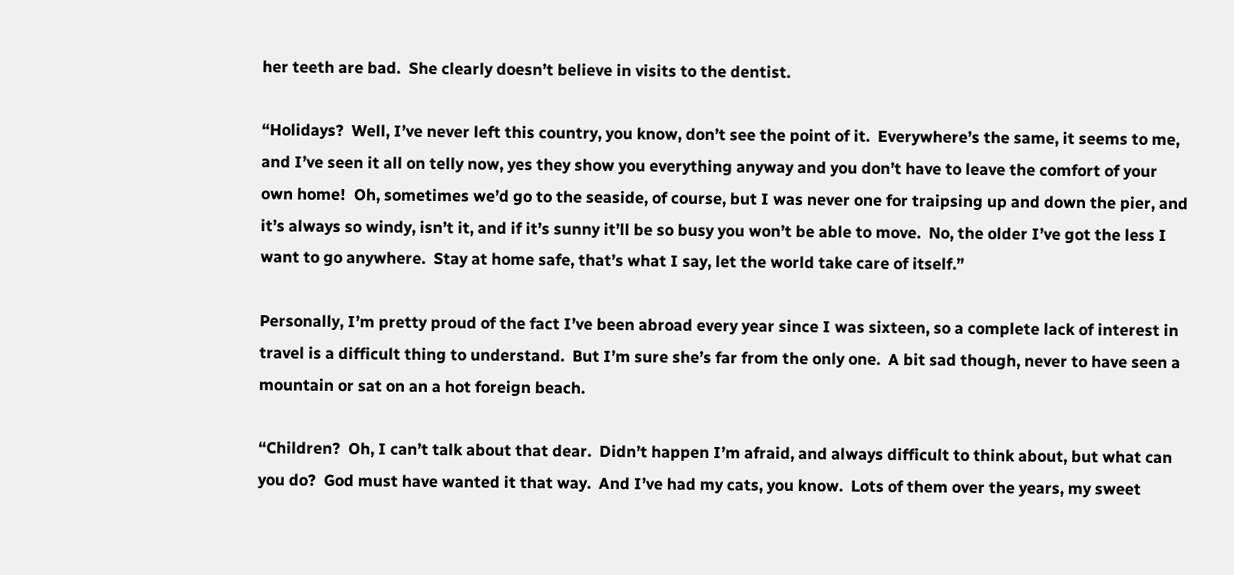her teeth are bad.  She clearly doesn’t believe in visits to the dentist.

“Holidays?  Well, I’ve never left this country, you know, don’t see the point of it.  Everywhere’s the same, it seems to me, and I’ve seen it all on telly now, yes they show you everything anyway and you don’t have to leave the comfort of your own home!  Oh, sometimes we’d go to the seaside, of course, but I was never one for traipsing up and down the pier, and it’s always so windy, isn’t it, and if it’s sunny it’ll be so busy you won’t be able to move.  No, the older I’ve got the less I want to go anywhere.  Stay at home safe, that’s what I say, let the world take care of itself.”

Personally, I’m pretty proud of the fact I’ve been abroad every year since I was sixteen, so a complete lack of interest in travel is a difficult thing to understand.  But I’m sure she’s far from the only one.  A bit sad though, never to have seen a mountain or sat on an a hot foreign beach.

“Children?  Oh, I can’t talk about that dear.  Didn’t happen I’m afraid, and always difficult to think about, but what can you do?  God must have wanted it that way.  And I’ve had my cats, you know.  Lots of them over the years, my sweet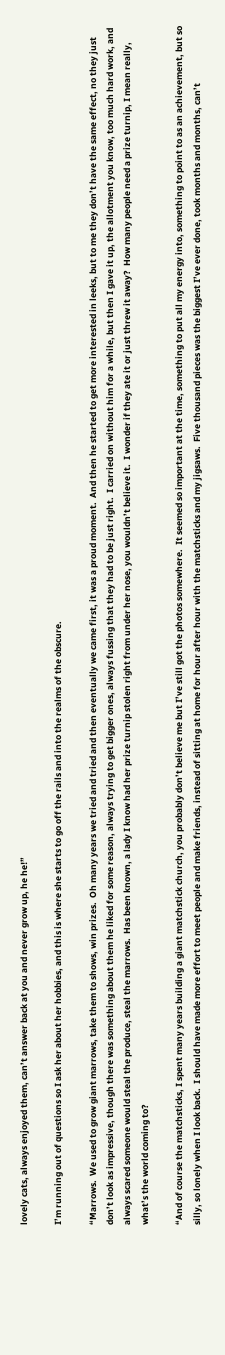lovely cats, always enjoyed them, can’t answer back at you and never grow up, he he!”

I’m running out of questions so I ask her about her hobbies, and this is where she starts to go off the rails and into the realms of the obscure.

“Marrows.  We used to grow giant marrows, take them to shows, win prizes.  Oh many years we tried and tried and then eventually we came first, it was a proud moment.  And then he started to get more interested in leeks, but to me they don’t have the same effect, no they just don’t look as impressive, though there was something about them he liked for some reason, always trying to get bigger ones, always fussing that they had to be just right.  I carried on without him for a while, but then I gave it up, the allotment you know, too much hard work, and always scared someone would steal the produce, steal the marrows.  Has been known, a lady I know had her prize turnip stolen right from under her nose, you wouldn’t believe it.  I wonder if they ate it or just threw it away?  How many people need a prize turnip, I mean really, what’s the world coming to?

“And of course the matchsticks, I spent many years building a giant matchstick church, you probably don’t believe me but I’ve still got the photos somewhere.  It seemed so important at the time, something to put all my energy into, something to point to as an achievement, but so silly, so lonely when I look back.  I should have made more effort to meet people and make friends, instead of sitting at home for hour after hour with the matchsticks and my jigsaws.  Five thousand pieces was the biggest I’ve ever done, took months and months, can’t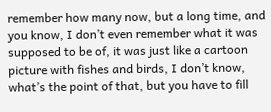remember how many now, but a long time, and you know, I don’t even remember what it was supposed to be of, it was just like a cartoon picture with fishes and birds, I don’t know, what’s the point of that, but you have to fill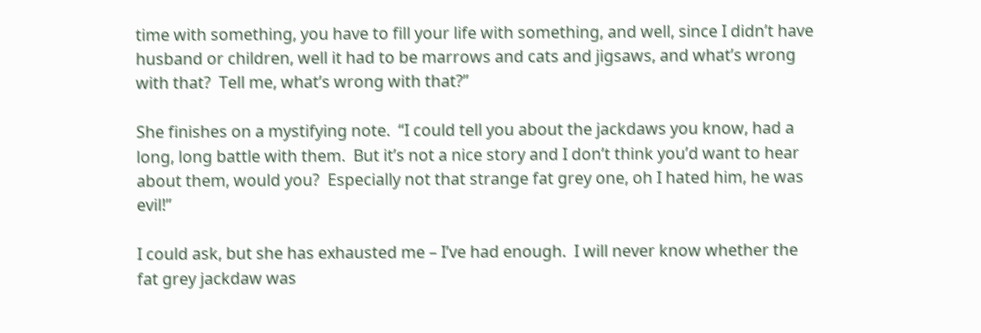time with something, you have to fill your life with something, and well, since I didn’t have husband or children, well it had to be marrows and cats and jigsaws, and what’s wrong with that?  Tell me, what’s wrong with that?”

She finishes on a mystifying note.  “I could tell you about the jackdaws you know, had a long, long battle with them.  But it’s not a nice story and I don’t think you’d want to hear about them, would you?  Especially not that strange fat grey one, oh I hated him, he was evil!”

I could ask, but she has exhausted me – I’ve had enough.  I will never know whether the fat grey jackdaw was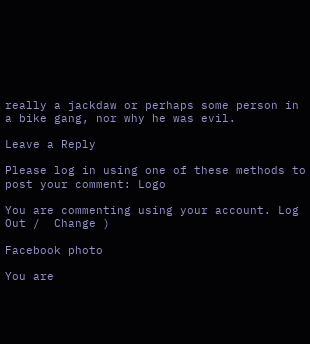really a jackdaw or perhaps some person in a bike gang, nor why he was evil.

Leave a Reply

Please log in using one of these methods to post your comment: Logo

You are commenting using your account. Log Out /  Change )

Facebook photo

You are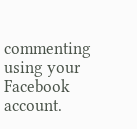commenting using your Facebook account.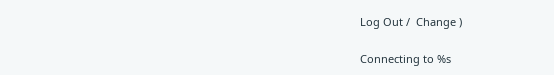Log Out /  Change )

Connecting to %s